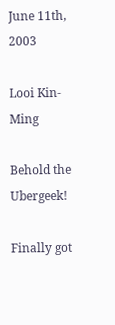June 11th, 2003

Looi Kin-Ming

Behold the Ubergeek!

Finally got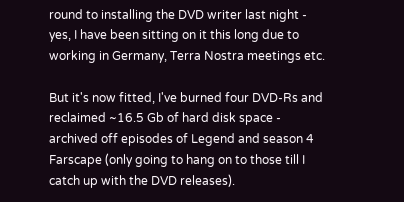round to installing the DVD writer last night - yes, I have been sitting on it this long due to working in Germany, Terra Nostra meetings etc.

But it's now fitted, I've burned four DVD-Rs and reclaimed ~16.5 Gb of hard disk space - archived off episodes of Legend and season 4 Farscape (only going to hang on to those till I catch up with the DVD releases).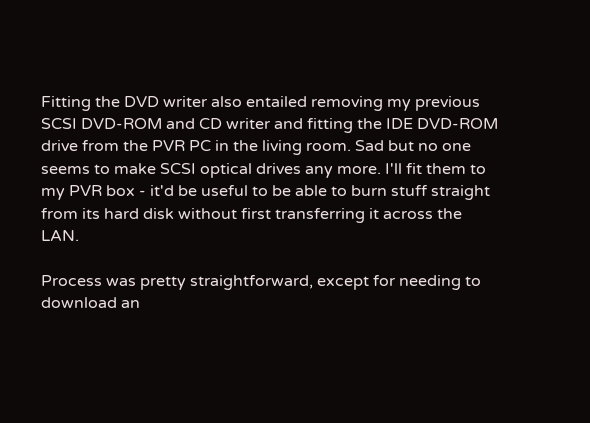Fitting the DVD writer also entailed removing my previous SCSI DVD-ROM and CD writer and fitting the IDE DVD-ROM drive from the PVR PC in the living room. Sad but no one seems to make SCSI optical drives any more. I'll fit them to my PVR box - it'd be useful to be able to burn stuff straight from its hard disk without first transferring it across the LAN.

Process was pretty straightforward, except for needing to download an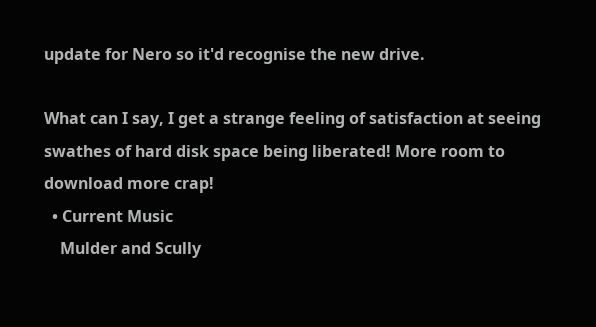update for Nero so it'd recognise the new drive.

What can I say, I get a strange feeling of satisfaction at seeing swathes of hard disk space being liberated! More room to download more crap!
  • Current Music
    Mulder and Scully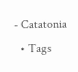- Catatonia
  • Tags